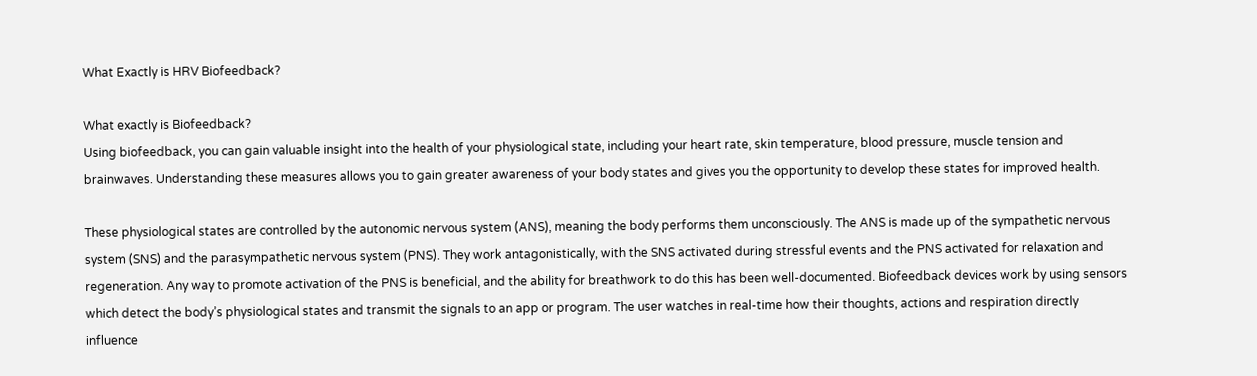What Exactly is HRV Biofeedback?

What exactly is Biofeedback?
Using biofeedback, you can gain valuable insight into the health of your physiological state, including your heart rate, skin temperature, blood pressure, muscle tension and brainwaves. Understanding these measures allows you to gain greater awareness of your body states and gives you the opportunity to develop these states for improved health.

These physiological states are controlled by the autonomic nervous system (ANS), meaning the body performs them unconsciously. The ANS is made up of the sympathetic nervous system (SNS) and the parasympathetic nervous system (PNS). They work antagonistically, with the SNS activated during stressful events and the PNS activated for relaxation and regeneration. Any way to promote activation of the PNS is beneficial, and the ability for breathwork to do this has been well-documented. Biofeedback devices work by using sensors which detect the body’s physiological states and transmit the signals to an app or program. The user watches in real-time how their thoughts, actions and respiration directly influence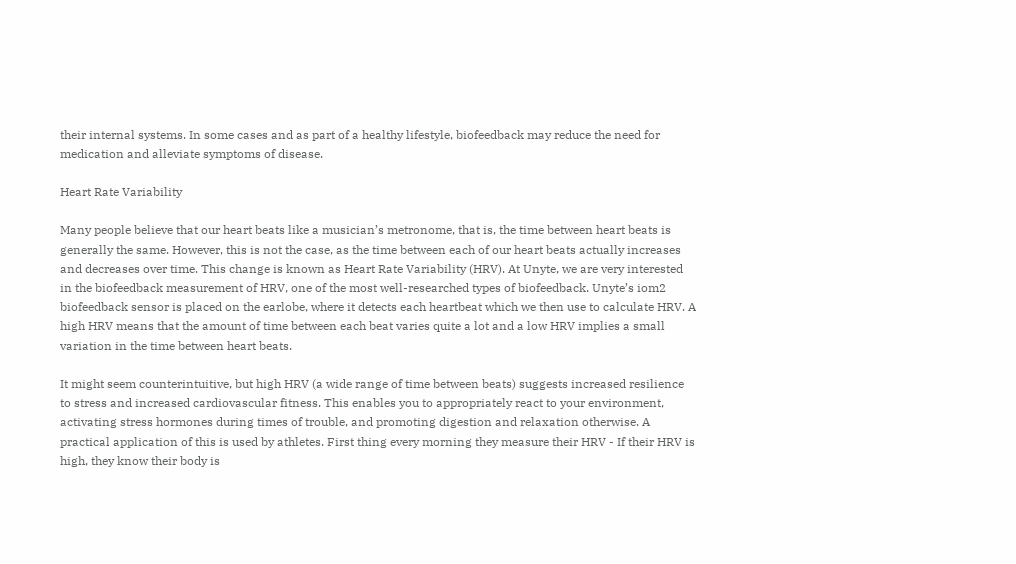their internal systems. In some cases and as part of a healthy lifestyle, biofeedback may reduce the need for medication and alleviate symptoms of disease.

Heart Rate Variability

Many people believe that our heart beats like a musician’s metronome, that is, the time between heart beats is generally the same. However, this is not the case, as the time between each of our heart beats actually increases and decreases over time. This change is known as Heart Rate Variability (HRV). At Unyte, we are very interested in the biofeedback measurement of HRV, one of the most well-researched types of biofeedback. Unyte’s iom2 biofeedback sensor is placed on the earlobe, where it detects each heartbeat which we then use to calculate HRV. A high HRV means that the amount of time between each beat varies quite a lot and a low HRV implies a small variation in the time between heart beats.

It might seem counterintuitive, but high HRV (a wide range of time between beats) suggests increased resilience to stress and increased cardiovascular fitness. This enables you to appropriately react to your environment, activating stress hormones during times of trouble, and promoting digestion and relaxation otherwise. A practical application of this is used by athletes. First thing every morning they measure their HRV - If their HRV is high, they know their body is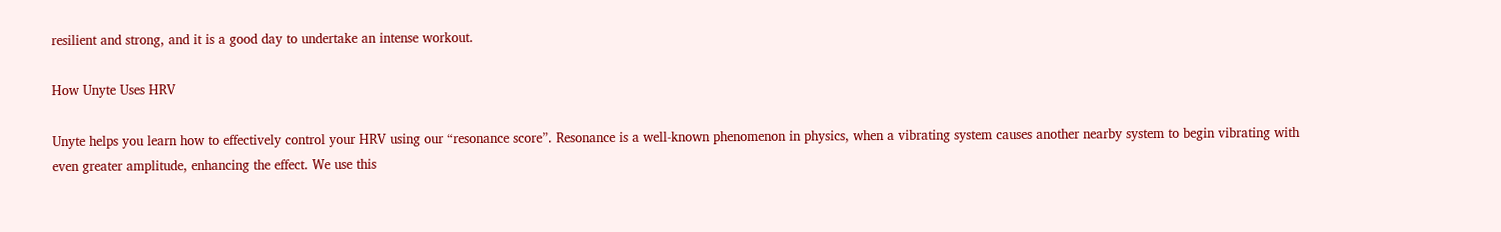resilient and strong, and it is a good day to undertake an intense workout.

How Unyte Uses HRV

Unyte helps you learn how to effectively control your HRV using our “resonance score”. Resonance is a well-known phenomenon in physics, when a vibrating system causes another nearby system to begin vibrating with even greater amplitude, enhancing the effect. We use this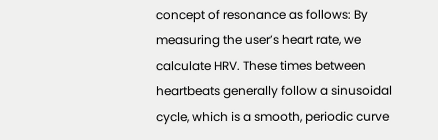concept of resonance as follows: By measuring the user’s heart rate, we calculate HRV. These times between heartbeats generally follow a sinusoidal cycle, which is a smooth, periodic curve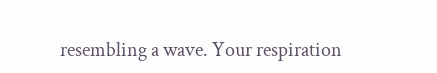resembling a wave. Your respiration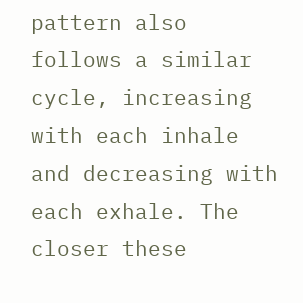pattern also follows a similar cycle, increasing with each inhale and decreasing with each exhale. The closer these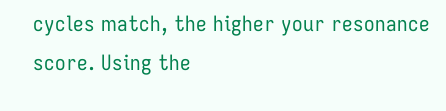cycles match, the higher your resonance score. Using the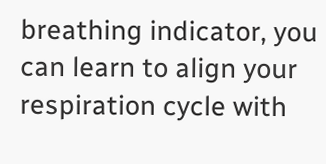breathing indicator, you can learn to align your respiration cycle with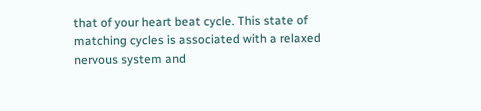that of your heart beat cycle. This state of matching cycles is associated with a relaxed nervous system and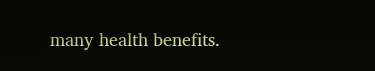many health benefits.